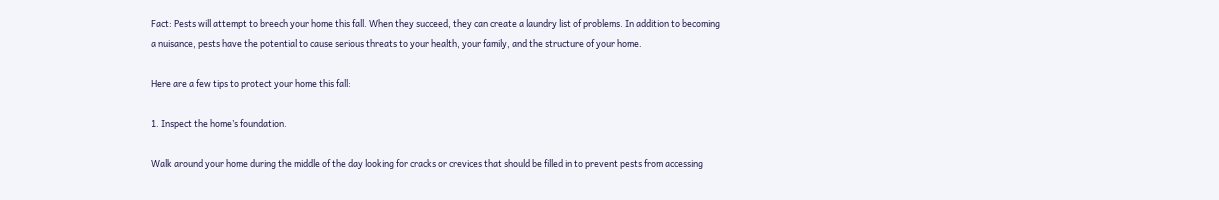Fact: Pests will attempt to breech your home this fall. When they succeed, they can create a laundry list of problems. In addition to becoming a nuisance, pests have the potential to cause serious threats to your health, your family, and the structure of your home.

Here are a few tips to protect your home this fall:

1. Inspect the home’s foundation.

Walk around your home during the middle of the day looking for cracks or crevices that should be filled in to prevent pests from accessing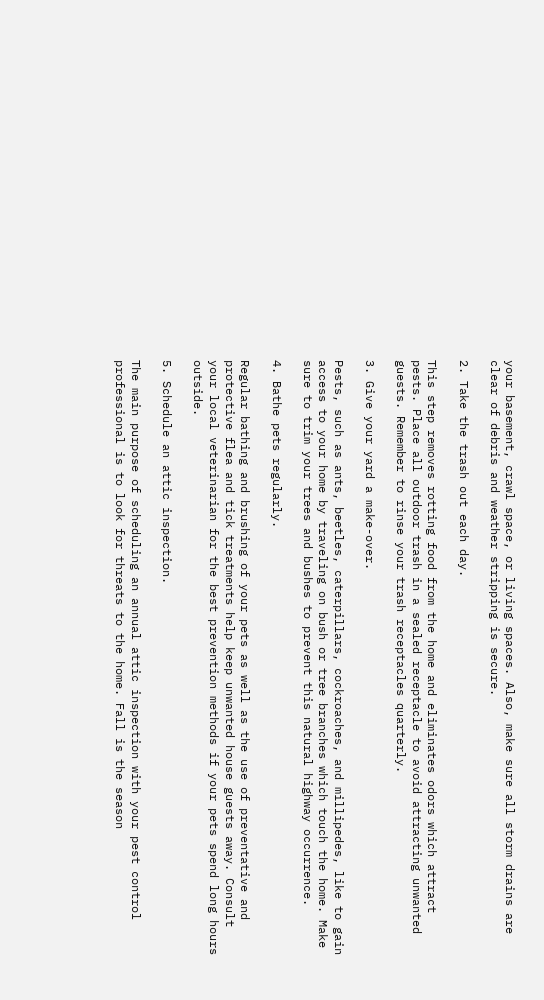your basement, crawl space, or living spaces. Also, make sure all storm drains are clear of debris and weather stripping is secure.

2. Take the trash out each day.

This step removes rotting food from the home and eliminates odors which attract pests. Place all outdoor trash in a sealed receptacle to avoid attracting unwanted guests. Remember to rinse your trash receptacles quarterly.

3. Give your yard a make-over.

Pests, such as ants, beetles, caterpillars, cockroaches, and millipedes, like to gain access to your home by traveling on bush or tree branches which touch the home. Make sure to trim your trees and bushes to prevent this natural highway occurrence.

4. Bathe pets regularly.

Regular bathing and brushing of your pets as well as the use of preventative and protective flea and tick treatments help keep unwanted house guests away. Consult your local veterinarian for the best prevention methods if your pets spend long hours outside.

5. Schedule an attic inspection.

The main purpose of scheduling an annual attic inspection with your pest control professional is to look for threats to the home. Fall is the season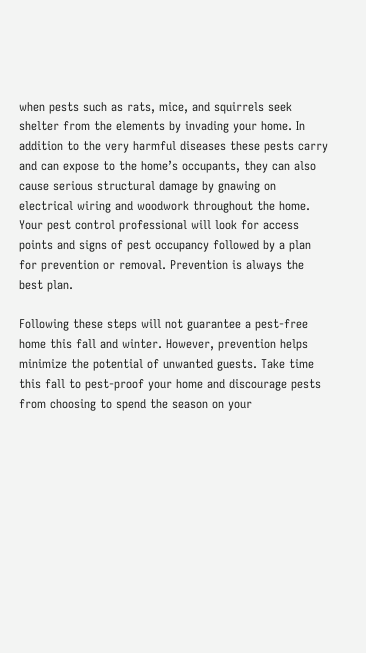when pests such as rats, mice, and squirrels seek shelter from the elements by invading your home. In addition to the very harmful diseases these pests carry and can expose to the home’s occupants, they can also cause serious structural damage by gnawing on electrical wiring and woodwork throughout the home. Your pest control professional will look for access points and signs of pest occupancy followed by a plan for prevention or removal. Prevention is always the best plan.

Following these steps will not guarantee a pest-free home this fall and winter. However, prevention helps minimize the potential of unwanted guests. Take time this fall to pest-proof your home and discourage pests from choosing to spend the season on your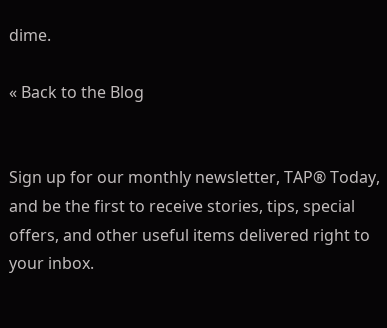dime.

« Back to the Blog


Sign up for our monthly newsletter, TAP® Today, and be the first to receive stories, tips, special offers, and other useful items delivered right to your inbox.